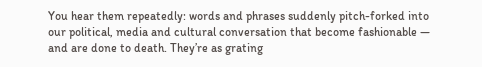You hear them repeatedly: words and phrases suddenly pitch-forked into our political, media and cultural conversation that become fashionable — and are done to death. They’re as grating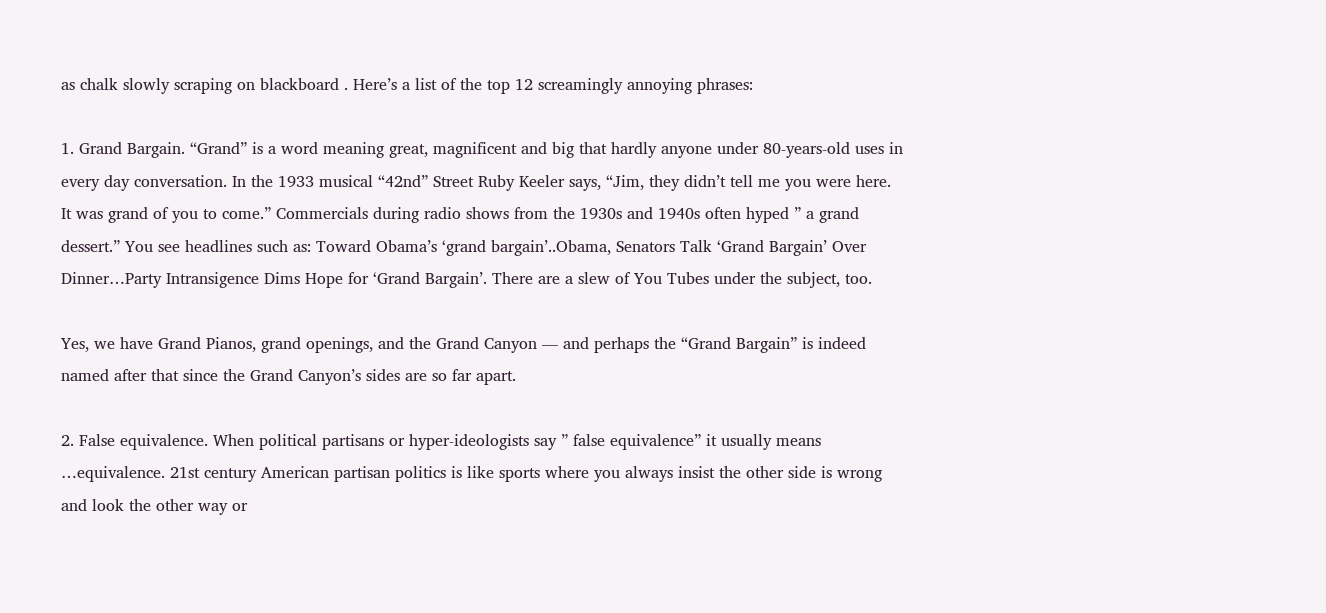as chalk slowly scraping on blackboard . Here’s a list of the top 12 screamingly annoying phrases:

1. Grand Bargain. “Grand” is a word meaning great, magnificent and big that hardly anyone under 80-years-old uses in every day conversation. In the 1933 musical “42nd” Street Ruby Keeler says, “Jim, they didn’t tell me you were here. It was grand of you to come.” Commercials during radio shows from the 1930s and 1940s often hyped ” a grand dessert.” You see headlines such as: Toward Obama’s ‘grand bargain’..Obama, Senators Talk ‘Grand Bargain’ Over Dinner…Party Intransigence Dims Hope for ‘Grand Bargain’. There are a slew of You Tubes under the subject, too.

Yes, we have Grand Pianos, grand openings, and the Grand Canyon — and perhaps the “Grand Bargain” is indeed named after that since the Grand Canyon’s sides are so far apart.

2. False equivalence. When political partisans or hyper-ideologists say ” false equivalence” it usually means …equivalence. 21st century American partisan politics is like sports where you always insist the other side is wrong and look the other way or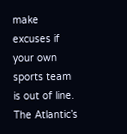make excuses if your own sports team is out of line. The Atlantic’s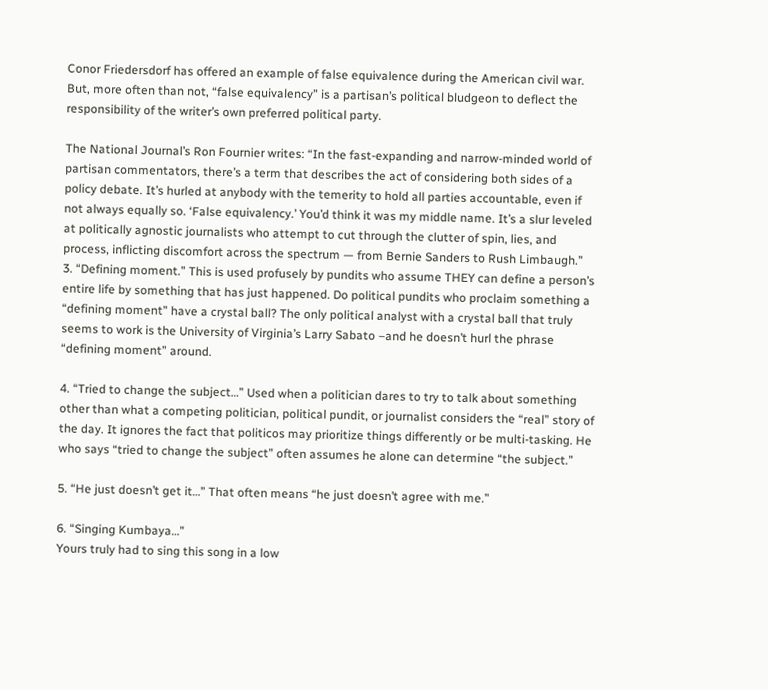Conor Friedersdorf has offered an example of false equivalence during the American civil war. But, more often than not, “false equivalency” is a partisan’s political bludgeon to deflect the responsibility of the writer’s own preferred political party.

The National Journal’s Ron Fournier writes: “In the fast-expanding and narrow-minded world of partisan commentators, there’s a term that describes the act of considering both sides of a policy debate. It’s hurled at anybody with the temerity to hold all parties accountable, even if not always equally so. ‘False equivalency.’ You’d think it was my middle name. It’s a slur leveled at politically agnostic journalists who attempt to cut through the clutter of spin, lies, and process, inflicting discomfort across the spectrum — from Bernie Sanders to Rush Limbaugh.”
3. “Defining moment.” This is used profusely by pundits who assume THEY can define a person’s entire life by something that has just happened. Do political pundits who proclaim something a “defining moment” have a crystal ball? The only political analyst with a crystal ball that truly seems to work is the University of Virginia’s Larry Sabato –and he doesn’t hurl the phrase “defining moment” around.

4. “Tried to change the subject…” Used when a politician dares to try to talk about something other than what a competing politician, political pundit, or journalist considers the “real” story of the day. It ignores the fact that politicos may prioritize things differently or be multi-tasking. He who says “tried to change the subject” often assumes he alone can determine “the subject.”

5. “He just doesn’t get it…” That often means “he just doesn’t agree with me.”

6. “Singing Kumbaya…”
Yours truly had to sing this song in a low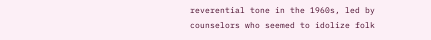reverential tone in the 1960s, led by counselors who seemed to idolize folk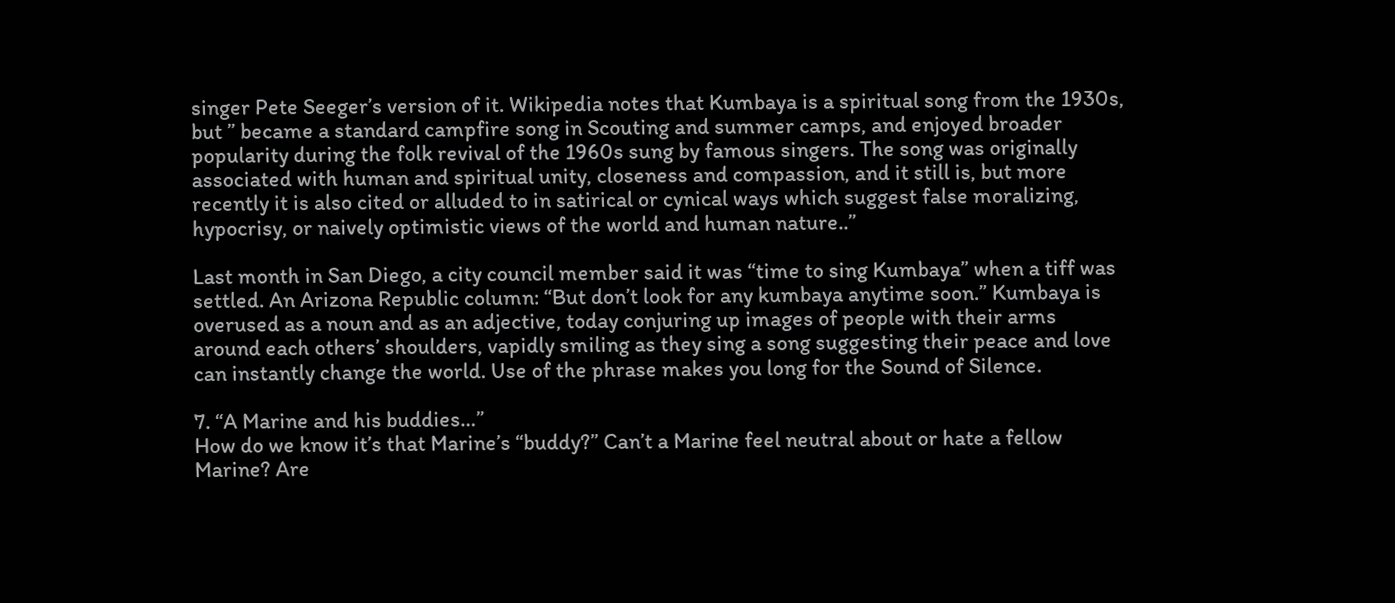singer Pete Seeger’s version of it. Wikipedia notes that Kumbaya is a spiritual song from the 1930s, but ” became a standard campfire song in Scouting and summer camps, and enjoyed broader popularity during the folk revival of the 1960s sung by famous singers. The song was originally associated with human and spiritual unity, closeness and compassion, and it still is, but more recently it is also cited or alluded to in satirical or cynical ways which suggest false moralizing, hypocrisy, or naively optimistic views of the world and human nature..”

Last month in San Diego, a city council member said it was “time to sing Kumbaya” when a tiff was settled. An Arizona Republic column: “But don’t look for any kumbaya anytime soon.” Kumbaya is overused as a noun and as an adjective, today conjuring up images of people with their arms around each others’ shoulders, vapidly smiling as they sing a song suggesting their peace and love can instantly change the world. Use of the phrase makes you long for the Sound of Silence.

7. “A Marine and his buddies…”
How do we know it’s that Marine’s “buddy?” Can’t a Marine feel neutral about or hate a fellow Marine? Are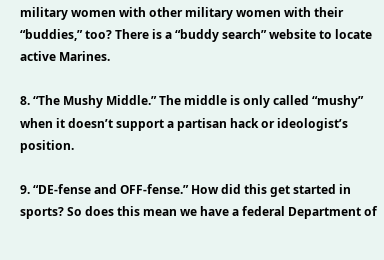military women with other military women with their “buddies,” too? There is a “buddy search” website to locate active Marines.

8. “The Mushy Middle.” The middle is only called “mushy” when it doesn’t support a partisan hack or ideologist’s position.

9. “DE-fense and OFF-fense.” How did this get started in sports? So does this mean we have a federal Department of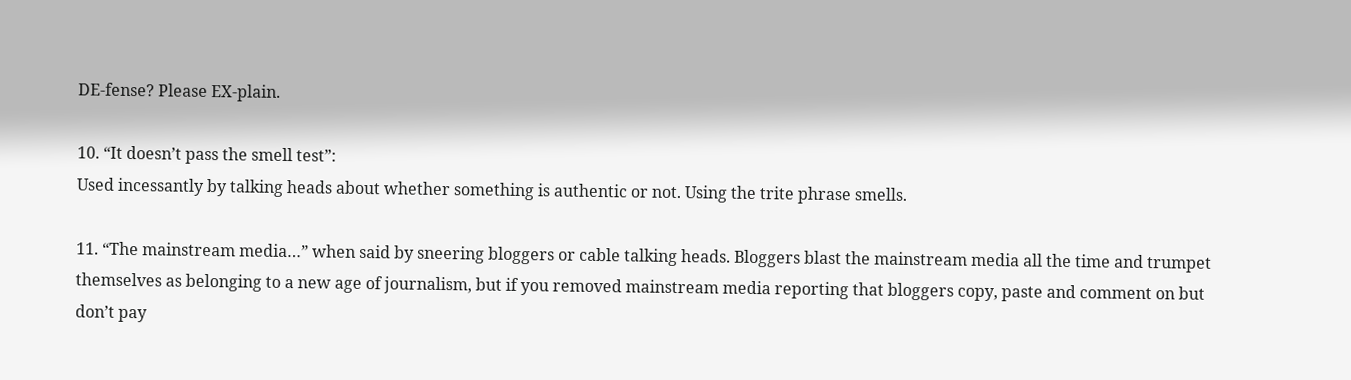DE-fense? Please EX-plain.

10. “It doesn’t pass the smell test”:
Used incessantly by talking heads about whether something is authentic or not. Using the trite phrase smells.

11. “The mainstream media…” when said by sneering bloggers or cable talking heads. Bloggers blast the mainstream media all the time and trumpet themselves as belonging to a new age of journalism, but if you removed mainstream media reporting that bloggers copy, paste and comment on but don’t pay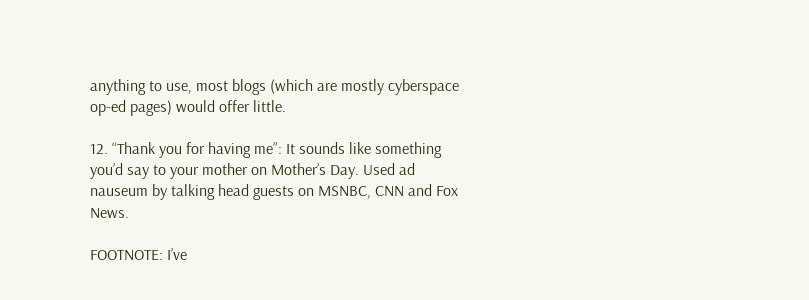anything to use, most blogs (which are mostly cyberspace op-ed pages) would offer little.

12. “Thank you for having me”: It sounds like something you’d say to your mother on Mother’s Day. Used ad nauseum by talking head guests on MSNBC, CNN and Fox News.

FOOTNOTE: I’ve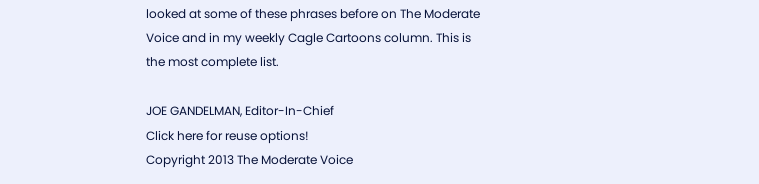looked at some of these phrases before on The Moderate Voice and in my weekly Cagle Cartoons column. This is the most complete list.

JOE GANDELMAN, Editor-In-Chief
Click here for reuse options!
Copyright 2013 The Moderate Voice